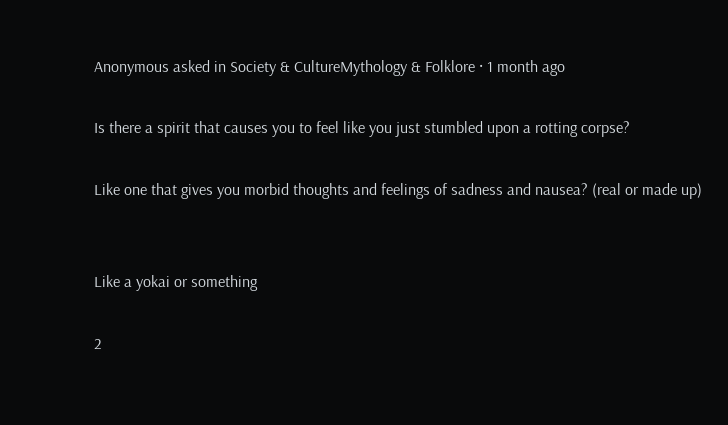Anonymous asked in Society & CultureMythology & Folklore · 1 month ago

Is there a spirit that causes you to feel like you just stumbled upon a rotting corpse?

Like one that gives you morbid thoughts and feelings of sadness and nausea? (real or made up)


Like a yokai or something

2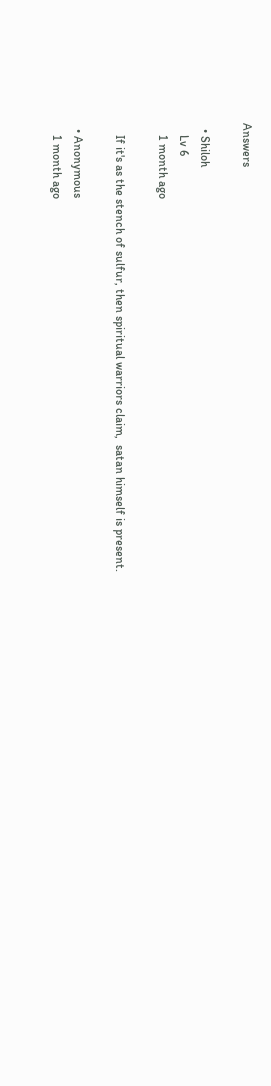Answers

  • Shiloh
    Lv 6
    1 month ago

    If it's as the stench of sulfur, then spiritual warriors claim,  satan himself is present.

  • Anonymous
    1 month ago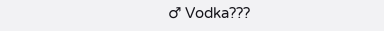♂ Vodka???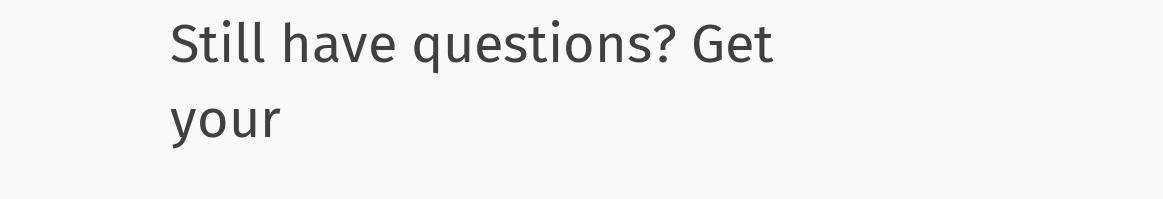Still have questions? Get your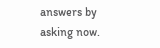answers by asking now.